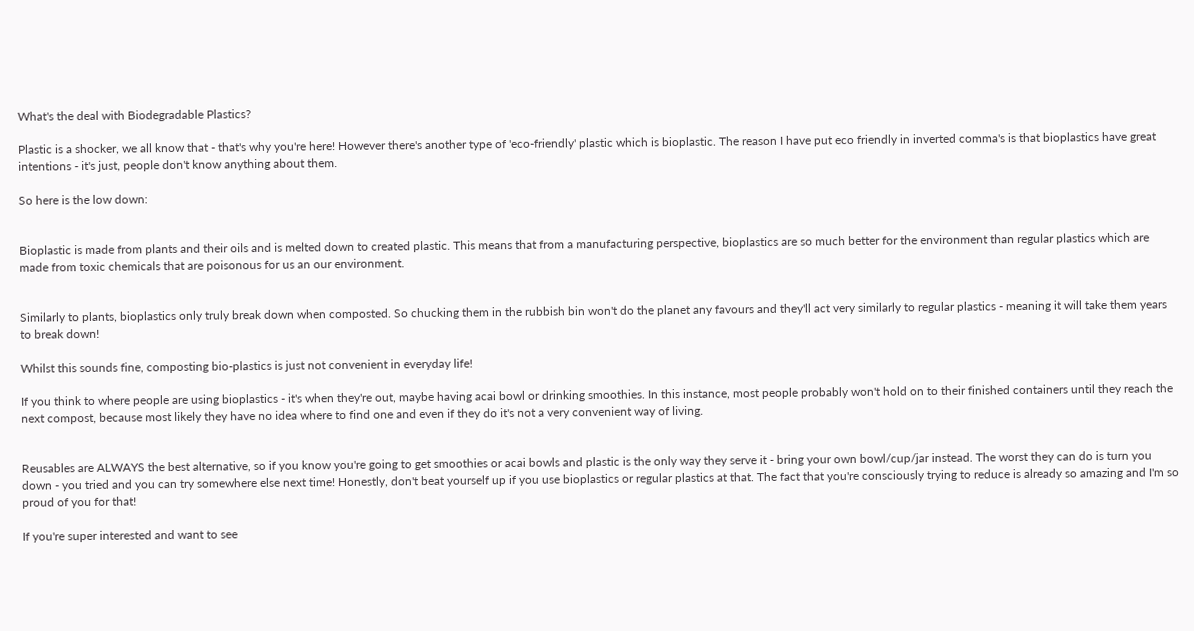What's the deal with Biodegradable Plastics?

Plastic is a shocker, we all know that - that's why you're here! However there's another type of 'eco-friendly' plastic which is bioplastic. The reason I have put eco friendly in inverted comma's is that bioplastics have great intentions - it's just, people don't know anything about them.

So here is the low down:


Bioplastic is made from plants and their oils and is melted down to created plastic. This means that from a manufacturing perspective, bioplastics are so much better for the environment than regular plastics which are made from toxic chemicals that are poisonous for us an our environment.


Similarly to plants, bioplastics only truly break down when composted. So chucking them in the rubbish bin won't do the planet any favours and they'll act very similarly to regular plastics - meaning it will take them years to break down!

Whilst this sounds fine, composting bio-plastics is just not convenient in everyday life!

If you think to where people are using bioplastics - it's when they're out, maybe having acai bowl or drinking smoothies. In this instance, most people probably won't hold on to their finished containers until they reach the next compost, because most likely they have no idea where to find one and even if they do it's not a very convenient way of living.


Reusables are ALWAYS the best alternative, so if you know you're going to get smoothies or acai bowls and plastic is the only way they serve it - bring your own bowl/cup/jar instead. The worst they can do is turn you down - you tried and you can try somewhere else next time! Honestly, don't beat yourself up if you use bioplastics or regular plastics at that. The fact that you're consciously trying to reduce is already so amazing and I'm so proud of you for that!

If you're super interested and want to see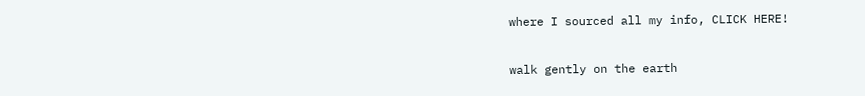where I sourced all my info, CLICK HERE!

walk gently on the earth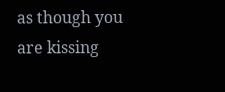as though you are kissing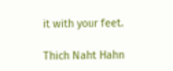it with your feet.

Thich Naht Hahn